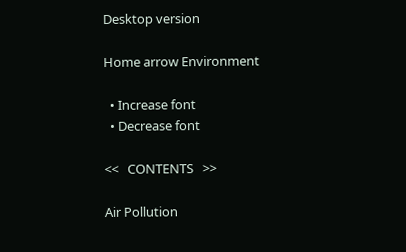Desktop version

Home arrow Environment

  • Increase font
  • Decrease font

<<   CONTENTS   >>

Air Pollution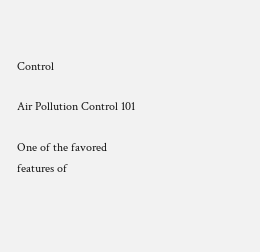Control

Air Pollution Control 101

One of the favored features of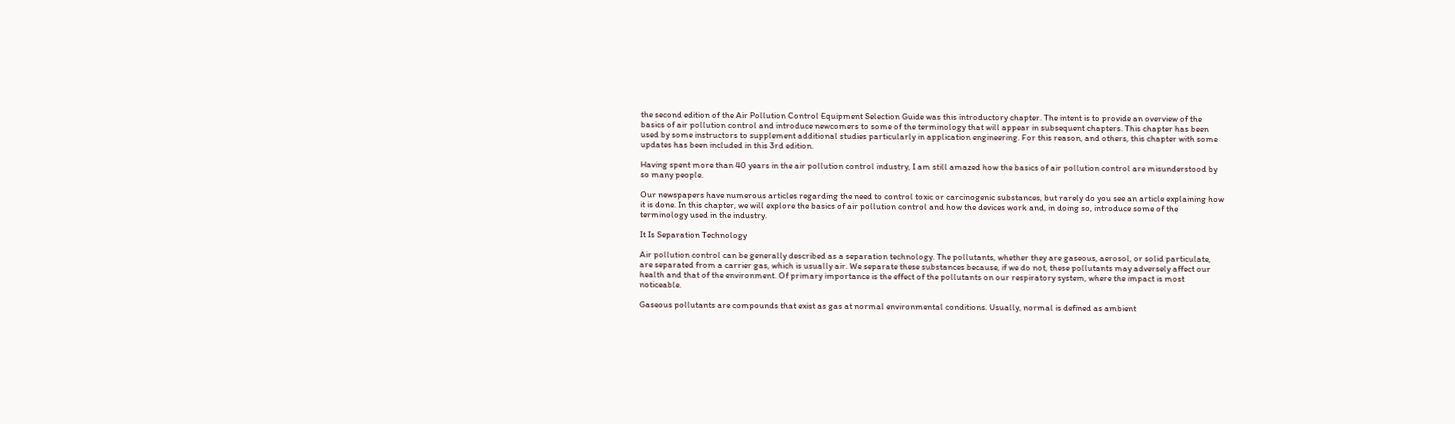the second edition of the Air Pollution Control Equipment Selection Guide was this introductory chapter. The intent is to provide an overview of the basics of air pollution control and introduce newcomers to some of the terminology that will appear in subsequent chapters. This chapter has been used by some instructors to supplement additional studies particularly in application engineering. For this reason, and others, this chapter with some updates has been included in this 3rd edition.

Having spent more than 40 years in the air pollution control industry, I am still amazed how the basics of air pollution control are misunderstood by so many people.

Our newspapers have numerous articles regarding the need to control toxic or carcinogenic substances, but rarely do you see an article explaining how it is done. In this chapter, we will explore the basics of air pollution control and how the devices work and, in doing so, introduce some of the terminology used in the industry.

It Is Separation Technology

Air pollution control can be generally described as a separation technology. The pollutants, whether they are gaseous, aerosol, or solid particulate, are separated from a carrier gas, which is usually air. We separate these substances because, if we do not, these pollutants may adversely affect our health and that of the environment. Of primary importance is the effect of the pollutants on our respiratory system, where the impact is most noticeable.

Gaseous pollutants are compounds that exist as gas at normal environmental conditions. Usually, normal is defined as ambient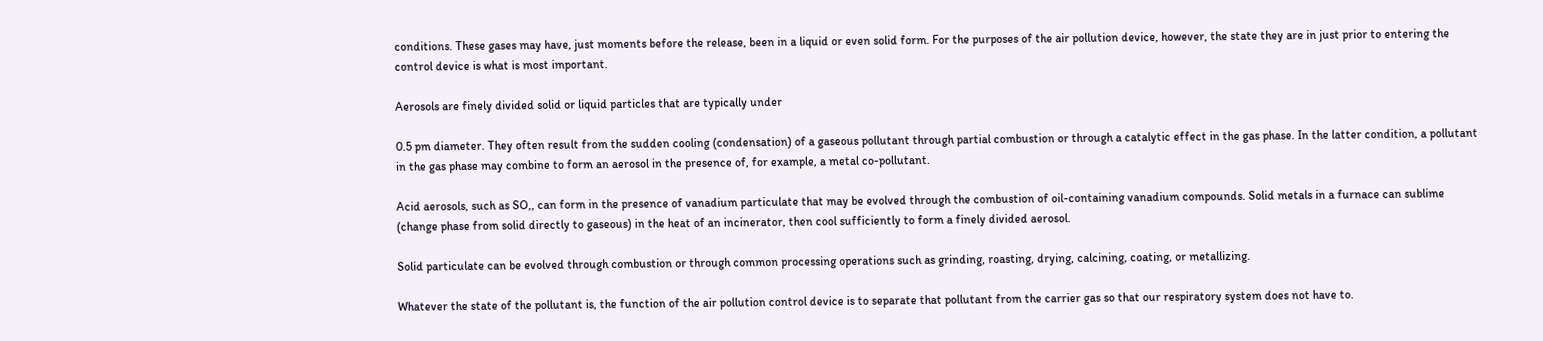conditions. These gases may have, just moments before the release, been in a liquid or even solid form. For the purposes of the air pollution device, however, the state they are in just prior to entering the control device is what is most important.

Aerosols are finely divided solid or liquid particles that are typically under

0.5 pm diameter. They often result from the sudden cooling (condensation) of a gaseous pollutant through partial combustion or through a catalytic effect in the gas phase. In the latter condition, a pollutant in the gas phase may combine to form an aerosol in the presence of, for example, a metal co-pollutant.

Acid aerosols, such as SO,, can form in the presence of vanadium particulate that may be evolved through the combustion of oil-containing vanadium compounds. Solid metals in a furnace can sublime (change phase from solid directly to gaseous) in the heat of an incinerator, then cool sufficiently to form a finely divided aerosol.

Solid particulate can be evolved through combustion or through common processing operations such as grinding, roasting, drying, calcining, coating, or metallizing.

Whatever the state of the pollutant is, the function of the air pollution control device is to separate that pollutant from the carrier gas so that our respiratory system does not have to.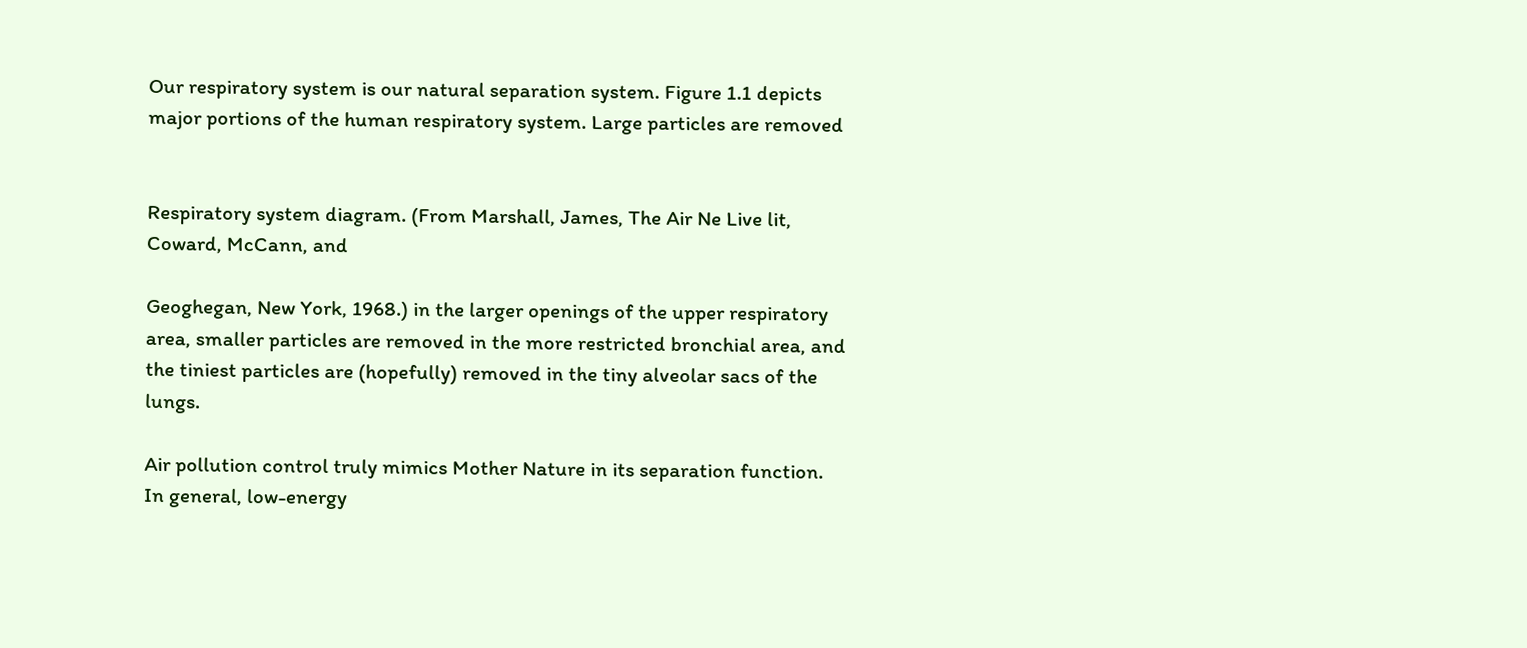Our respiratory system is our natural separation system. Figure 1.1 depicts major portions of the human respiratory system. Large particles are removed


Respiratory system diagram. (From Marshall, James, The Air Ne Live lit, Coward, McCann, and

Geoghegan, New York, 1968.) in the larger openings of the upper respiratory area, smaller particles are removed in the more restricted bronchial area, and the tiniest particles are (hopefully) removed in the tiny alveolar sacs of the lungs.

Air pollution control truly mimics Mother Nature in its separation function. In general, low-energy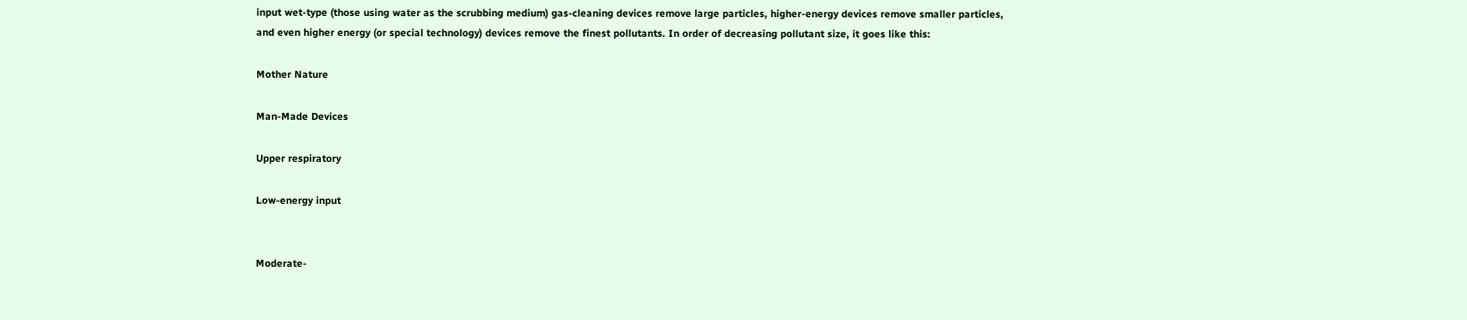input wet-type (those using water as the scrubbing medium) gas-cleaning devices remove large particles, higher-energy devices remove smaller particles, and even higher energy (or special technology) devices remove the finest pollutants. In order of decreasing pollutant size, it goes like this:

Mother Nature

Man-Made Devices

Upper respiratory

Low-energy input


Moderate-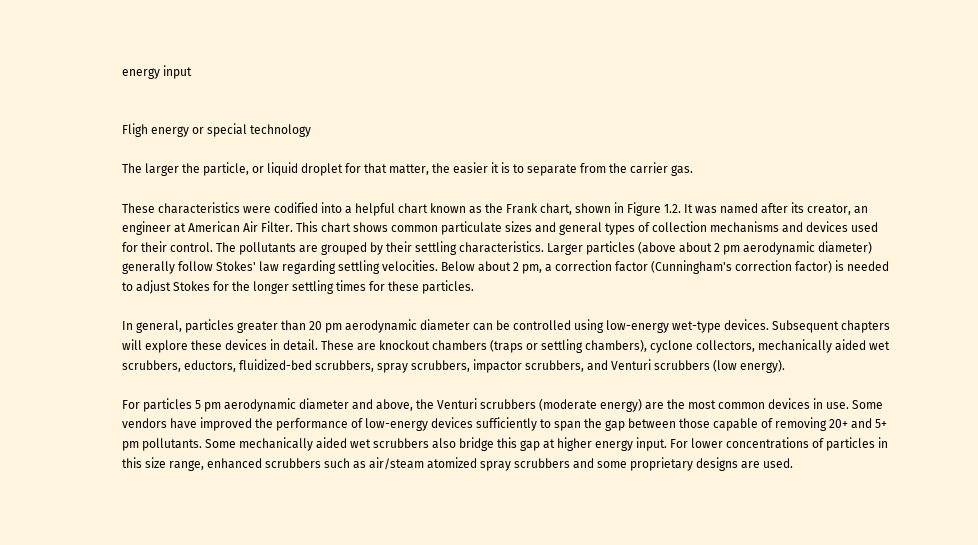energy input


Fligh energy or special technology

The larger the particle, or liquid droplet for that matter, the easier it is to separate from the carrier gas.

These characteristics were codified into a helpful chart known as the Frank chart, shown in Figure 1.2. It was named after its creator, an engineer at American Air Filter. This chart shows common particulate sizes and general types of collection mechanisms and devices used for their control. The pollutants are grouped by their settling characteristics. Larger particles (above about 2 pm aerodynamic diameter) generally follow Stokes' law regarding settling velocities. Below about 2 pm, a correction factor (Cunningham's correction factor) is needed to adjust Stokes for the longer settling times for these particles.

In general, particles greater than 20 pm aerodynamic diameter can be controlled using low-energy wet-type devices. Subsequent chapters will explore these devices in detail. These are knockout chambers (traps or settling chambers), cyclone collectors, mechanically aided wet scrubbers, eductors, fluidized-bed scrubbers, spray scrubbers, impactor scrubbers, and Venturi scrubbers (low energy).

For particles 5 pm aerodynamic diameter and above, the Venturi scrubbers (moderate energy) are the most common devices in use. Some vendors have improved the performance of low-energy devices sufficiently to span the gap between those capable of removing 20+ and 5+ pm pollutants. Some mechanically aided wet scrubbers also bridge this gap at higher energy input. For lower concentrations of particles in this size range, enhanced scrubbers such as air/steam atomized spray scrubbers and some proprietary designs are used.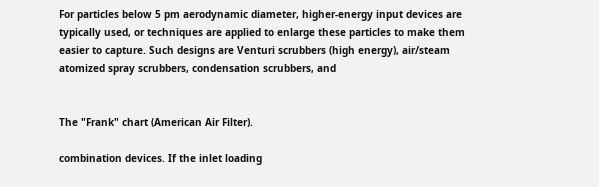For particles below 5 pm aerodynamic diameter, higher-energy input devices are typically used, or techniques are applied to enlarge these particles to make them easier to capture. Such designs are Venturi scrubbers (high energy), air/steam atomized spray scrubbers, condensation scrubbers, and


The "Frank" chart (American Air Filter).

combination devices. If the inlet loading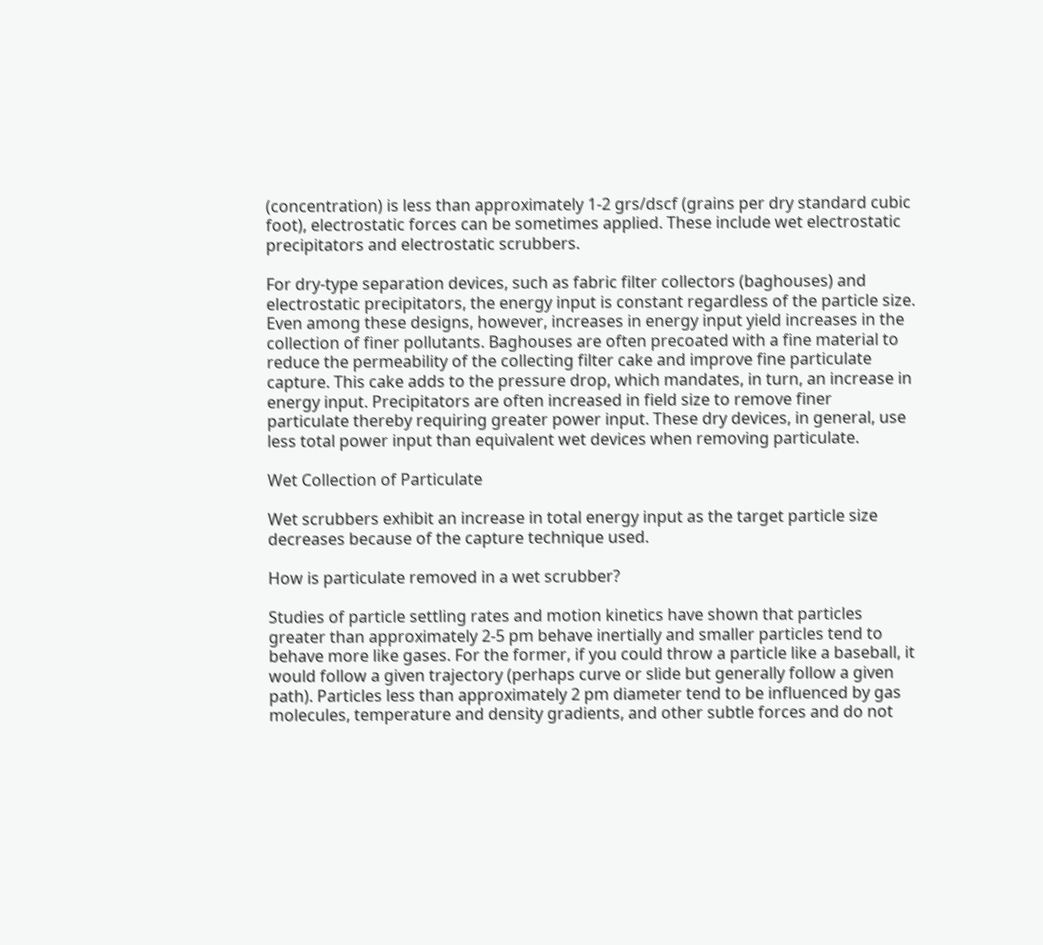(concentration) is less than approximately 1-2 grs/dscf (grains per dry standard cubic foot), electrostatic forces can be sometimes applied. These include wet electrostatic precipitators and electrostatic scrubbers.

For dry-type separation devices, such as fabric filter collectors (baghouses) and electrostatic precipitators, the energy input is constant regardless of the particle size. Even among these designs, however, increases in energy input yield increases in the collection of finer pollutants. Baghouses are often precoated with a fine material to reduce the permeability of the collecting filter cake and improve fine particulate capture. This cake adds to the pressure drop, which mandates, in turn, an increase in energy input. Precipitators are often increased in field size to remove finer particulate thereby requiring greater power input. These dry devices, in general, use less total power input than equivalent wet devices when removing particulate.

Wet Collection of Particulate

Wet scrubbers exhibit an increase in total energy input as the target particle size decreases because of the capture technique used.

How is particulate removed in a wet scrubber?

Studies of particle settling rates and motion kinetics have shown that particles greater than approximately 2-5 pm behave inertially and smaller particles tend to behave more like gases. For the former, if you could throw a particle like a baseball, it would follow a given trajectory (perhaps curve or slide but generally follow a given path). Particles less than approximately 2 pm diameter tend to be influenced by gas molecules, temperature and density gradients, and other subtle forces and do not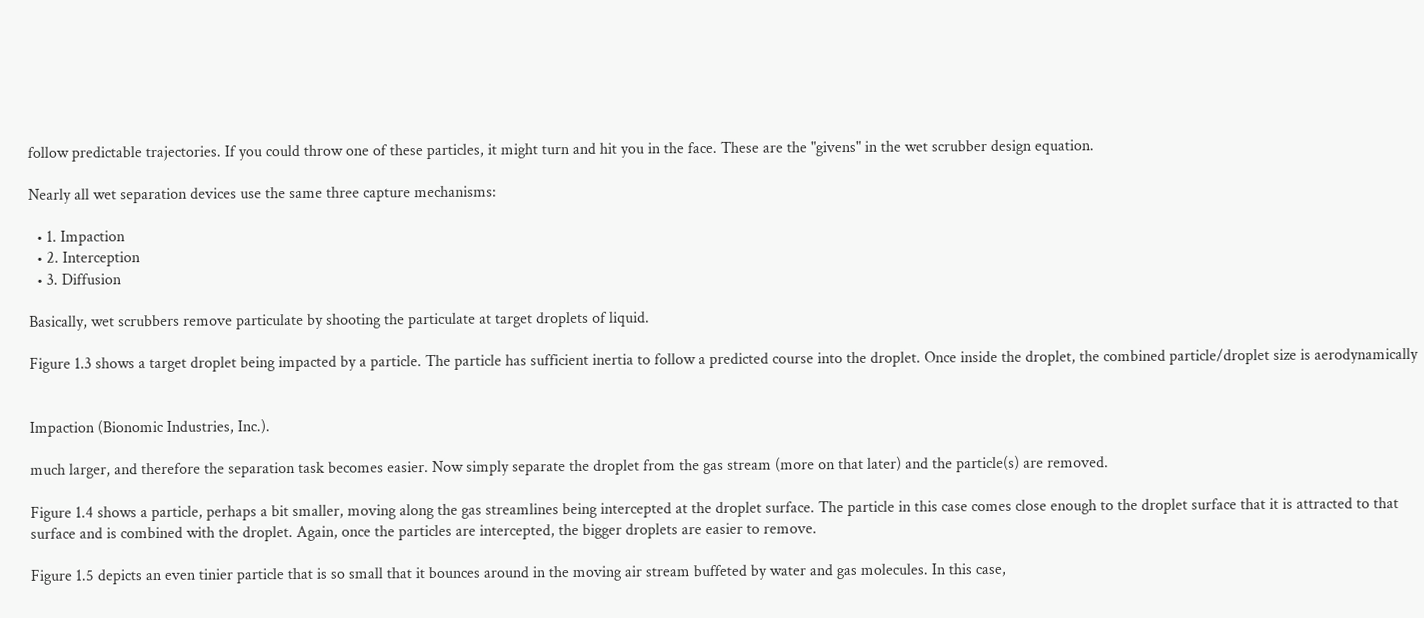follow predictable trajectories. If you could throw one of these particles, it might turn and hit you in the face. These are the "givens" in the wet scrubber design equation.

Nearly all wet separation devices use the same three capture mechanisms:

  • 1. Impaction
  • 2. Interception
  • 3. Diffusion

Basically, wet scrubbers remove particulate by shooting the particulate at target droplets of liquid.

Figure 1.3 shows a target droplet being impacted by a particle. The particle has sufficient inertia to follow a predicted course into the droplet. Once inside the droplet, the combined particle/droplet size is aerodynamically


Impaction (Bionomic Industries, Inc.).

much larger, and therefore the separation task becomes easier. Now simply separate the droplet from the gas stream (more on that later) and the particle(s) are removed.

Figure 1.4 shows a particle, perhaps a bit smaller, moving along the gas streamlines being intercepted at the droplet surface. The particle in this case comes close enough to the droplet surface that it is attracted to that surface and is combined with the droplet. Again, once the particles are intercepted, the bigger droplets are easier to remove.

Figure 1.5 depicts an even tinier particle that is so small that it bounces around in the moving air stream buffeted by water and gas molecules. In this case,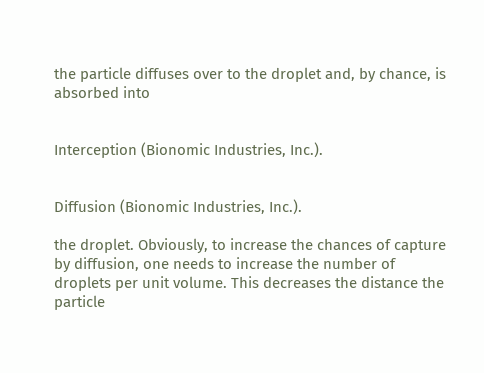the particle diffuses over to the droplet and, by chance, is absorbed into


Interception (Bionomic Industries, Inc.).


Diffusion (Bionomic Industries, Inc.).

the droplet. Obviously, to increase the chances of capture by diffusion, one needs to increase the number of droplets per unit volume. This decreases the distance the particle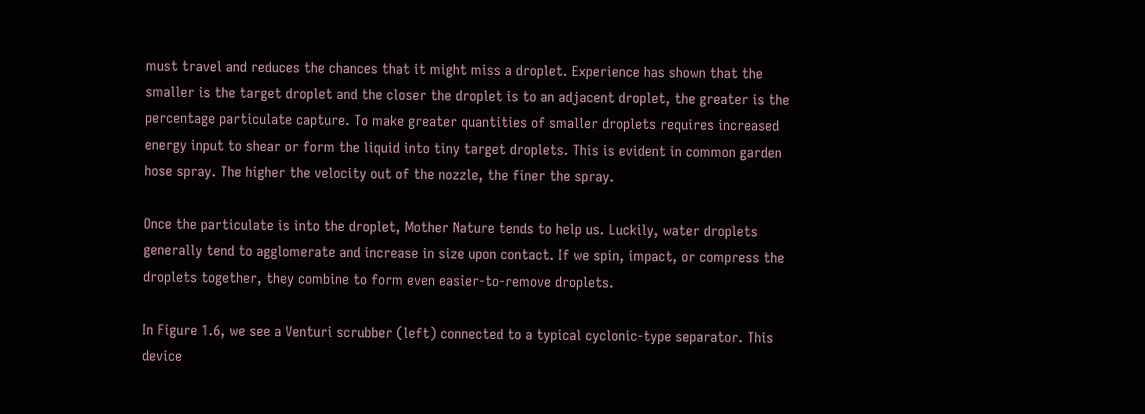must travel and reduces the chances that it might miss a droplet. Experience has shown that the smaller is the target droplet and the closer the droplet is to an adjacent droplet, the greater is the percentage particulate capture. To make greater quantities of smaller droplets requires increased energy input to shear or form the liquid into tiny target droplets. This is evident in common garden hose spray. The higher the velocity out of the nozzle, the finer the spray.

Once the particulate is into the droplet, Mother Nature tends to help us. Luckily, water droplets generally tend to agglomerate and increase in size upon contact. If we spin, impact, or compress the droplets together, they combine to form even easier-to-remove droplets.

In Figure 1.6, we see a Venturi scrubber (left) connected to a typical cyclonic-type separator. This device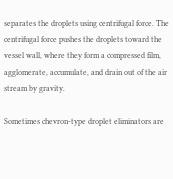separates the droplets using centrifugal force. The centrifugal force pushes the droplets toward the vessel wall, where they form a compressed film, agglomerate, accumulate, and drain out of the air stream by gravity.

Sometimes chevron-type droplet eliminators are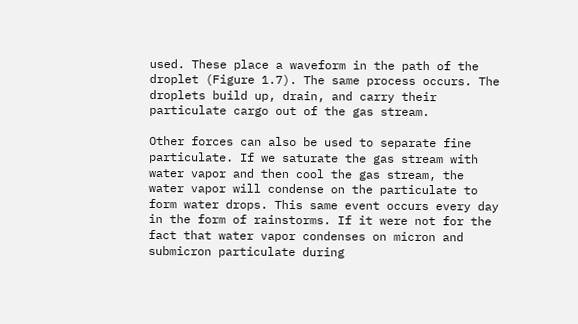used. These place a waveform in the path of the droplet (Figure 1.7). The same process occurs. The droplets build up, drain, and carry their particulate cargo out of the gas stream.

Other forces can also be used to separate fine particulate. If we saturate the gas stream with water vapor and then cool the gas stream, the water vapor will condense on the particulate to form water drops. This same event occurs every day in the form of rainstorms. If it were not for the fact that water vapor condenses on micron and submicron particulate during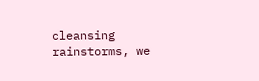cleansing rainstorms, we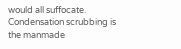would all suffocate. Condensation scrubbing is the manmade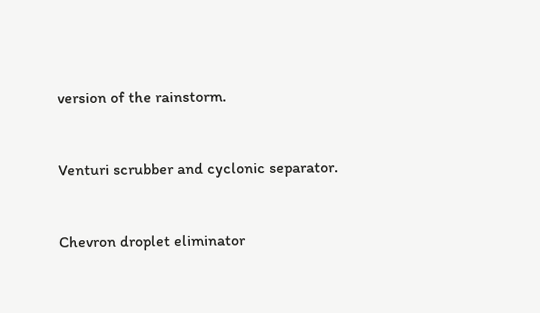version of the rainstorm.


Venturi scrubber and cyclonic separator.


Chevron droplet eliminator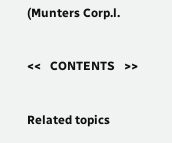(Munters Corp.l.

<<   CONTENTS   >>

Related topics